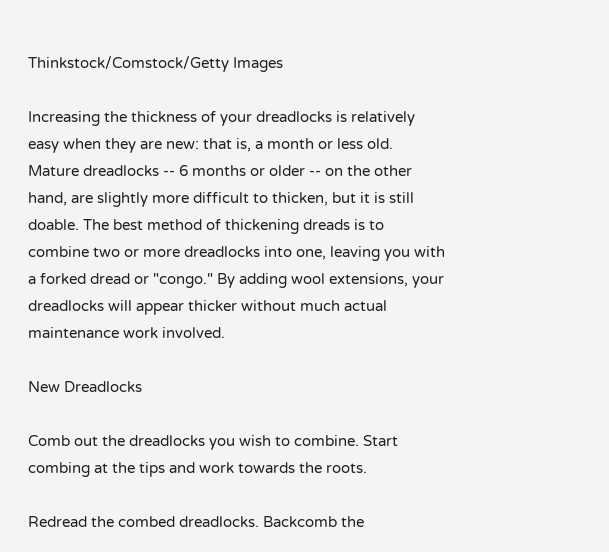Thinkstock/Comstock/Getty Images

Increasing the thickness of your dreadlocks is relatively easy when they are new: that is, a month or less old. Mature dreadlocks -- 6 months or older -- on the other hand, are slightly more difficult to thicken, but it is still doable. The best method of thickening dreads is to combine two or more dreadlocks into one, leaving you with a forked dread or "congo." By adding wool extensions, your dreadlocks will appear thicker without much actual maintenance work involved.

New Dreadlocks

Comb out the dreadlocks you wish to combine. Start combing at the tips and work towards the roots.

Redread the combed dreadlocks. Backcomb the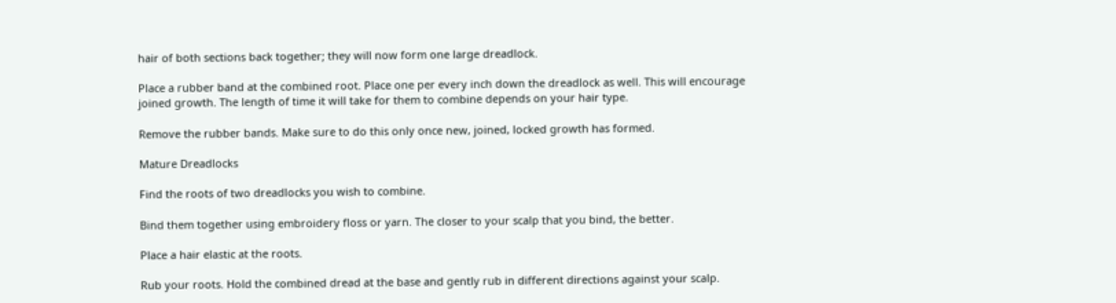hair of both sections back together; they will now form one large dreadlock.

Place a rubber band at the combined root. Place one per every inch down the dreadlock as well. This will encourage joined growth. The length of time it will take for them to combine depends on your hair type.

Remove the rubber bands. Make sure to do this only once new, joined, locked growth has formed.

Mature Dreadlocks

Find the roots of two dreadlocks you wish to combine.

Bind them together using embroidery floss or yarn. The closer to your scalp that you bind, the better.

Place a hair elastic at the roots.

Rub your roots. Hold the combined dread at the base and gently rub in different directions against your scalp.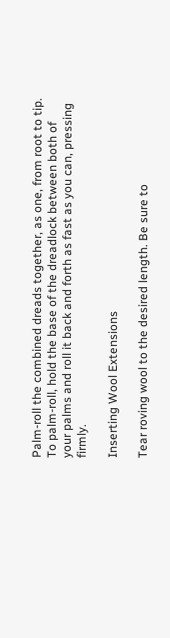Palm-roll the combined dreads together, as one, from root to tip. To palm-roll, hold the base of the dreadlock between both of your palms and roll it back and forth as fast as you can, pressing firmly.

Inserting Wool Extensions

Tear roving wool to the desired length. Be sure to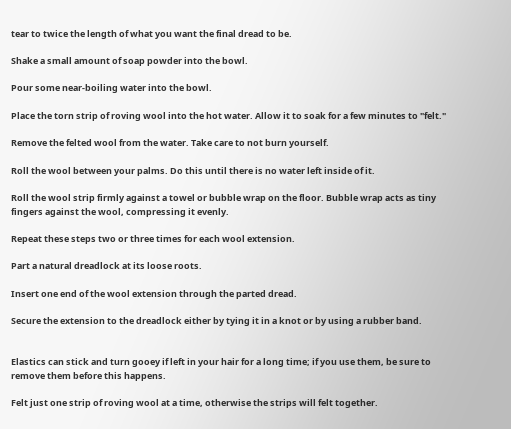tear to twice the length of what you want the final dread to be.

Shake a small amount of soap powder into the bowl.

Pour some near-boiling water into the bowl.

Place the torn strip of roving wool into the hot water. Allow it to soak for a few minutes to "felt."

Remove the felted wool from the water. Take care to not burn yourself.

Roll the wool between your palms. Do this until there is no water left inside of it.

Roll the wool strip firmly against a towel or bubble wrap on the floor. Bubble wrap acts as tiny fingers against the wool, compressing it evenly.

Repeat these steps two or three times for each wool extension.

Part a natural dreadlock at its loose roots.

Insert one end of the wool extension through the parted dread.

Secure the extension to the dreadlock either by tying it in a knot or by using a rubber band.


Elastics can stick and turn gooey if left in your hair for a long time; if you use them, be sure to remove them before this happens.

Felt just one strip of roving wool at a time, otherwise the strips will felt together.